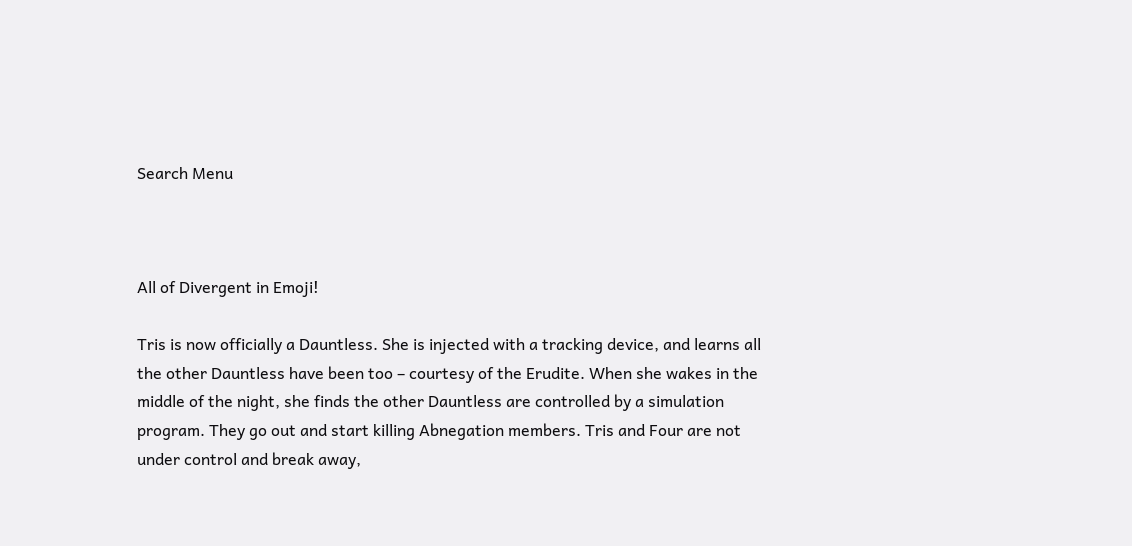Search Menu



All of Divergent in Emoji!

Tris is now officially a Dauntless. She is injected with a tracking device, and learns all the other Dauntless have been too – courtesy of the Erudite. When she wakes in the middle of the night, she finds the other Dauntless are controlled by a simulation program. They go out and start killing Abnegation members. Tris and Four are not under control and break away,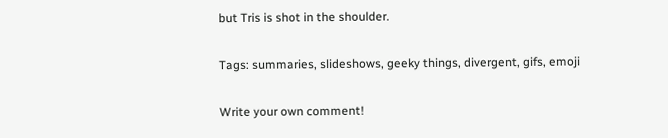but Tris is shot in the shoulder.

Tags: summaries, slideshows, geeky things, divergent, gifs, emoji

Write your own comment!